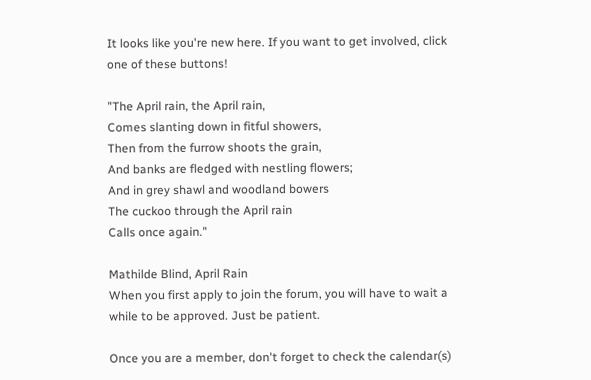It looks like you're new here. If you want to get involved, click one of these buttons!

"The April rain, the April rain,
Comes slanting down in fitful showers,
Then from the furrow shoots the grain,
And banks are fledged with nestling flowers;
And in grey shawl and woodland bowers
The cuckoo through the April rain
Calls once again."

Mathilde Blind, April Rain
When you first apply to join the forum, you will have to wait a while to be approved. Just be patient.

Once you are a member, don't forget to check the calendar(s)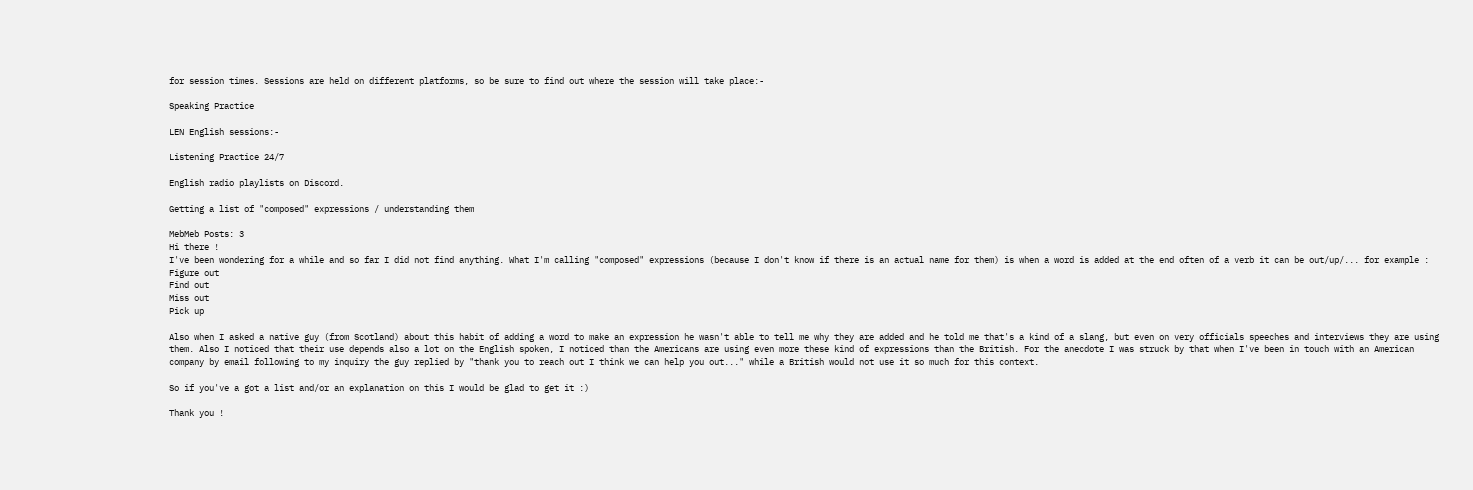for session times. Sessions are held on different platforms, so be sure to find out where the session will take place:-

Speaking Practice

LEN English sessions:-

Listening Practice 24/7

English radio playlists on Discord.

Getting a list of "composed" expressions / understanding them

MebMeb Posts: 3
Hi there !
I've been wondering for a while and so far I did not find anything. What I'm calling "composed" expressions (because I don't know if there is an actual name for them) is when a word is added at the end often of a verb it can be out/up/... for example :
Figure out
Find out
Miss out
Pick up

Also when I asked a native guy (from Scotland) about this habit of adding a word to make an expression he wasn't able to tell me why they are added and he told me that's a kind of a slang, but even on very officials speeches and interviews they are using them. Also I noticed that their use depends also a lot on the English spoken, I noticed than the Americans are using even more these kind of expressions than the British. For the anecdote I was struck by that when I've been in touch with an American company by email following to my inquiry the guy replied by "thank you to reach out I think we can help you out..." while a British would not use it so much for this context.

So if you've a got a list and/or an explanation on this I would be glad to get it :)

Thank you !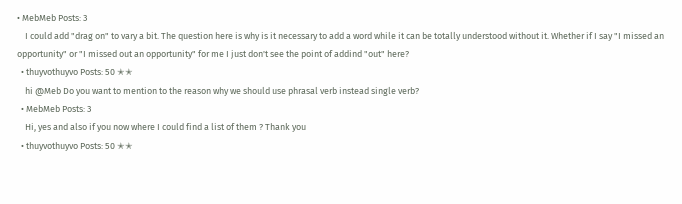• MebMeb Posts: 3
    I could add "drag on" to vary a bit. The question here is why is it necessary to add a word while it can be totally understood without it. Whether if I say "I missed an opportunity" or "I missed out an opportunity" for me I just don't see the point of addind "out" here?
  • thuyvothuyvo Posts: 50 ✭✭
    hi @Meb Do you want to mention to the reason why we should use phrasal verb instead single verb?
  • MebMeb Posts: 3
    Hi, yes and also if you now where I could find a list of them ? Thank you
  • thuyvothuyvo Posts: 50 ✭✭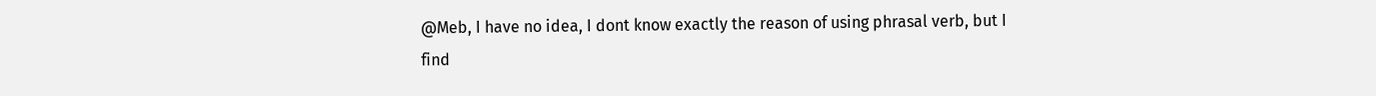@Meb, I have no idea, I dont know exactly the reason of using phrasal verb, but I find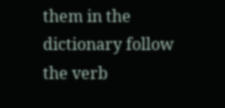them in the dictionary follow the verb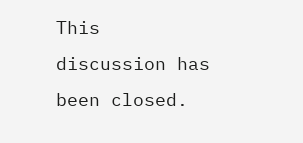This discussion has been closed.